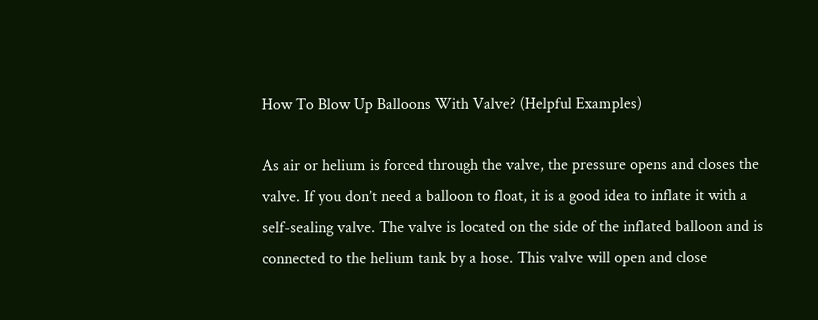How To Blow Up Balloons With Valve? (Helpful Examples)

As air or helium is forced through the valve, the pressure opens and closes the valve. If you don’t need a balloon to float, it is a good idea to inflate it with a self-sealing valve. The valve is located on the side of the inflated balloon and is connected to the helium tank by a hose. This valve will open and close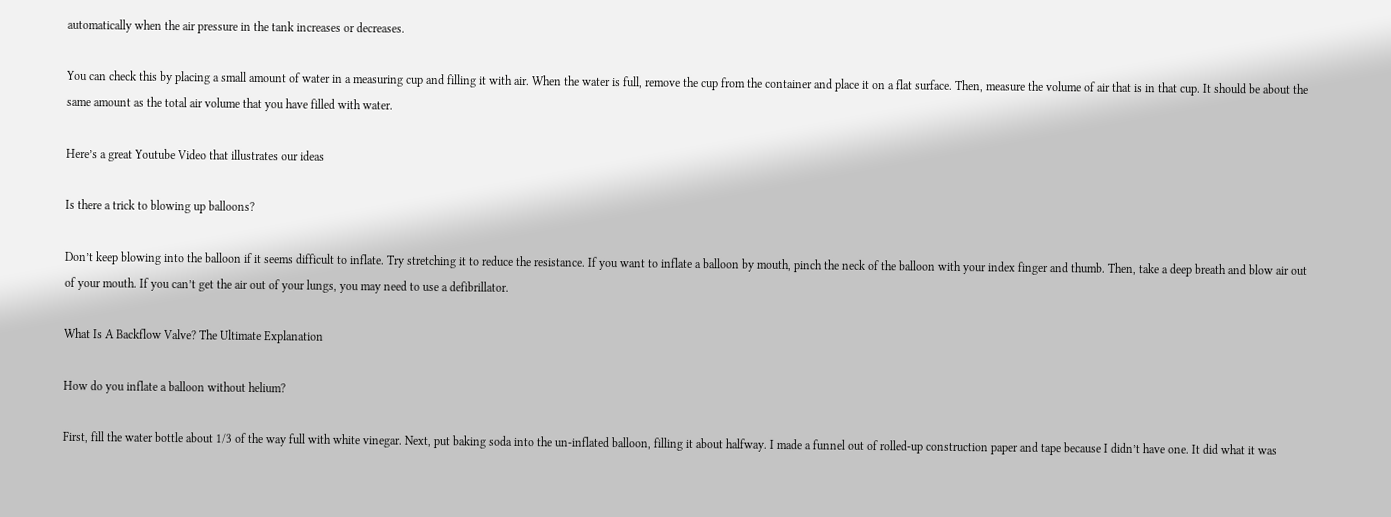automatically when the air pressure in the tank increases or decreases.

You can check this by placing a small amount of water in a measuring cup and filling it with air. When the water is full, remove the cup from the container and place it on a flat surface. Then, measure the volume of air that is in that cup. It should be about the same amount as the total air volume that you have filled with water.

Here’s a great Youtube Video that illustrates our ideas

Is there a trick to blowing up balloons?

Don’t keep blowing into the balloon if it seems difficult to inflate. Try stretching it to reduce the resistance. If you want to inflate a balloon by mouth, pinch the neck of the balloon with your index finger and thumb. Then, take a deep breath and blow air out of your mouth. If you can’t get the air out of your lungs, you may need to use a defibrillator.

What Is A Backflow Valve? The Ultimate Explanation

How do you inflate a balloon without helium?

First, fill the water bottle about 1/3 of the way full with white vinegar. Next, put baking soda into the un-inflated balloon, filling it about halfway. I made a funnel out of rolled-up construction paper and tape because I didn’t have one. It did what it was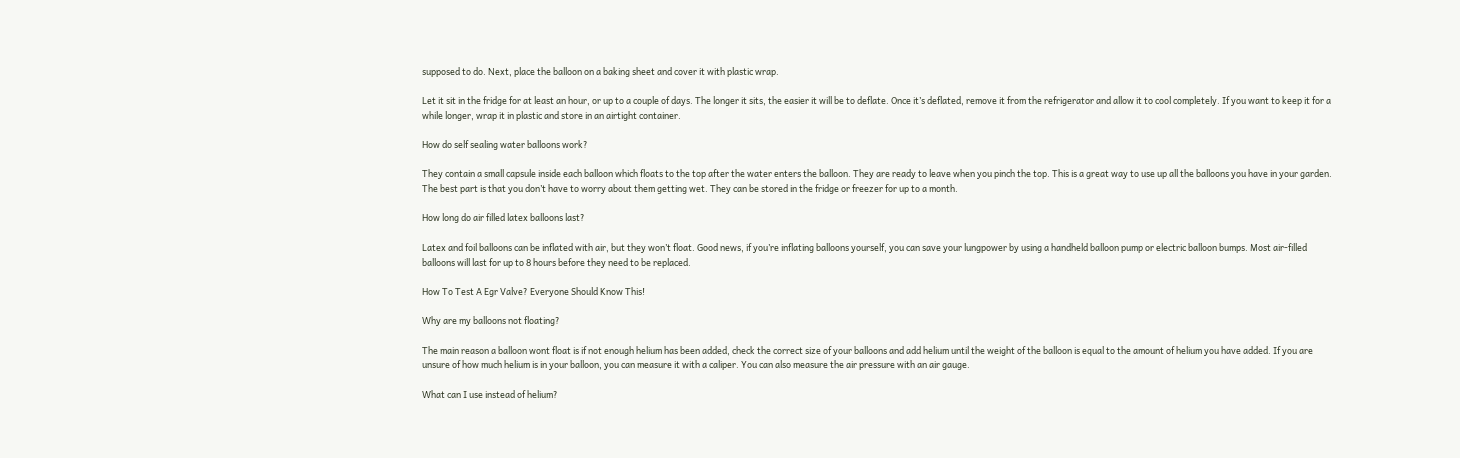supposed to do. Next, place the balloon on a baking sheet and cover it with plastic wrap.

Let it sit in the fridge for at least an hour, or up to a couple of days. The longer it sits, the easier it will be to deflate. Once it’s deflated, remove it from the refrigerator and allow it to cool completely. If you want to keep it for a while longer, wrap it in plastic and store in an airtight container.

How do self sealing water balloons work?

They contain a small capsule inside each balloon which floats to the top after the water enters the balloon. They are ready to leave when you pinch the top. This is a great way to use up all the balloons you have in your garden. The best part is that you don’t have to worry about them getting wet. They can be stored in the fridge or freezer for up to a month.

How long do air filled latex balloons last?

Latex and foil balloons can be inflated with air, but they won’t float. Good news, if you’re inflating balloons yourself, you can save your lungpower by using a handheld balloon pump or electric balloon bumps. Most air-filled balloons will last for up to 8 hours before they need to be replaced.

How To Test A Egr Valve? Everyone Should Know This!

Why are my balloons not floating?

The main reason a balloon wont float is if not enough helium has been added, check the correct size of your balloons and add helium until the weight of the balloon is equal to the amount of helium you have added. If you are unsure of how much helium is in your balloon, you can measure it with a caliper. You can also measure the air pressure with an air gauge.

What can I use instead of helium?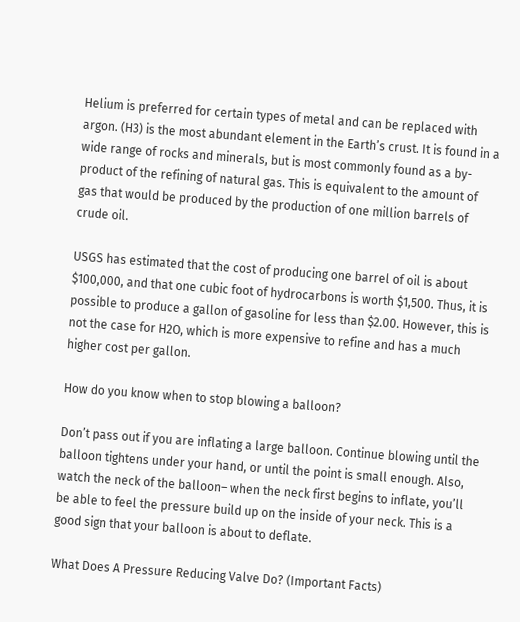Helium is preferred for certain types of metal and can be replaced with argon. (H3) is the most abundant element in the Earth’s crust. It is found in a wide range of rocks and minerals, but is most commonly found as a by-product of the refining of natural gas. This is equivalent to the amount of gas that would be produced by the production of one million barrels of crude oil.

USGS has estimated that the cost of producing one barrel of oil is about $100,000, and that one cubic foot of hydrocarbons is worth $1,500. Thus, it is possible to produce a gallon of gasoline for less than $2.00. However, this is not the case for H2O, which is more expensive to refine and has a much higher cost per gallon.

How do you know when to stop blowing a balloon?

Don’t pass out if you are inflating a large balloon. Continue blowing until the balloon tightens under your hand, or until the point is small enough. Also, watch the neck of the balloon– when the neck first begins to inflate, you’ll be able to feel the pressure build up on the inside of your neck. This is a good sign that your balloon is about to deflate.

What Does A Pressure Reducing Valve Do? (Important Facts)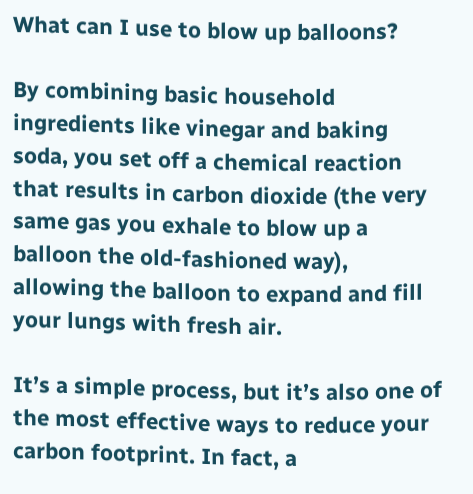What can I use to blow up balloons?

By combining basic household ingredients like vinegar and baking soda, you set off a chemical reaction that results in carbon dioxide (the very same gas you exhale to blow up a balloon the old-fashioned way), allowing the balloon to expand and fill your lungs with fresh air.

It’s a simple process, but it’s also one of the most effective ways to reduce your carbon footprint. In fact, a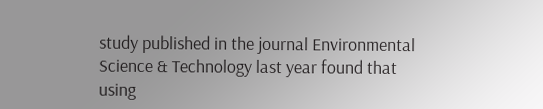study published in the journal Environmental Science & Technology last year found that using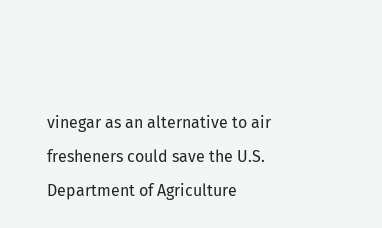vinegar as an alternative to air fresheners could save the U.S. Department of Agriculture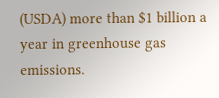(USDA) more than $1 billion a year in greenhouse gas emissions.